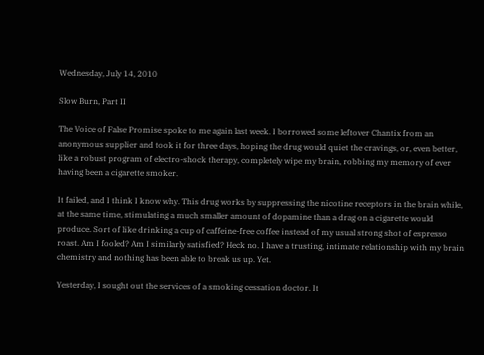Wednesday, July 14, 2010

Slow Burn, Part II

The Voice of False Promise spoke to me again last week. I borrowed some leftover Chantix from an anonymous supplier and took it for three days, hoping the drug would quiet the cravings, or, even better, like a robust program of electro-shock therapy, completely wipe my brain, robbing my memory of ever having been a cigarette smoker.

It failed, and I think I know why. This drug works by suppressing the nicotine receptors in the brain while, at the same time, stimulating a much smaller amount of dopamine than a drag on a cigarette would produce. Sort of like drinking a cup of caffeine-free coffee instead of my usual strong shot of espresso roast. Am I fooled? Am I similarly satisfied? Heck no. I have a trusting, intimate relationship with my brain chemistry and nothing has been able to break us up. Yet.

Yesterday, I sought out the services of a smoking cessation doctor. It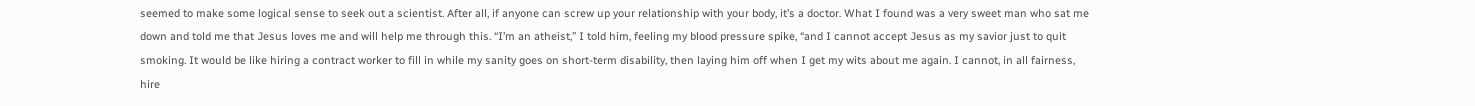seemed to make some logical sense to seek out a scientist. After all, if anyone can screw up your relationship with your body, it’s a doctor. What I found was a very sweet man who sat me down and told me that Jesus loves me and will help me through this. “I’m an atheist,” I told him, feeling my blood pressure spike, “and I cannot accept Jesus as my savior just to quit smoking. It would be like hiring a contract worker to fill in while my sanity goes on short-term disability, then laying him off when I get my wits about me again. I cannot, in all fairness, hire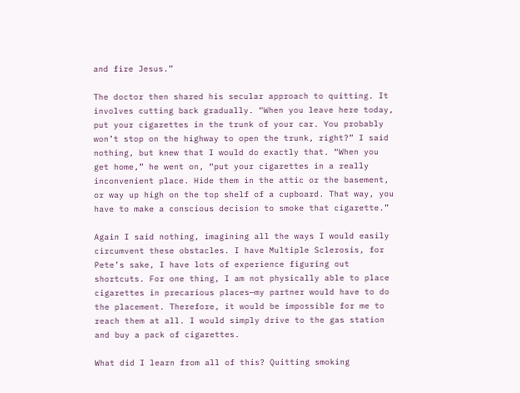and fire Jesus.”

The doctor then shared his secular approach to quitting. It involves cutting back gradually. “When you leave here today, put your cigarettes in the trunk of your car. You probably won’t stop on the highway to open the trunk, right?” I said nothing, but knew that I would do exactly that. “When you get home,” he went on, “put your cigarettes in a really inconvenient place. Hide them in the attic or the basement, or way up high on the top shelf of a cupboard. That way, you have to make a conscious decision to smoke that cigarette.”

Again I said nothing, imagining all the ways I would easily circumvent these obstacles. I have Multiple Sclerosis, for Pete’s sake, I have lots of experience figuring out shortcuts. For one thing, I am not physically able to place cigarettes in precarious places—my partner would have to do the placement. Therefore, it would be impossible for me to reach them at all. I would simply drive to the gas station and buy a pack of cigarettes.

What did I learn from all of this? Quitting smoking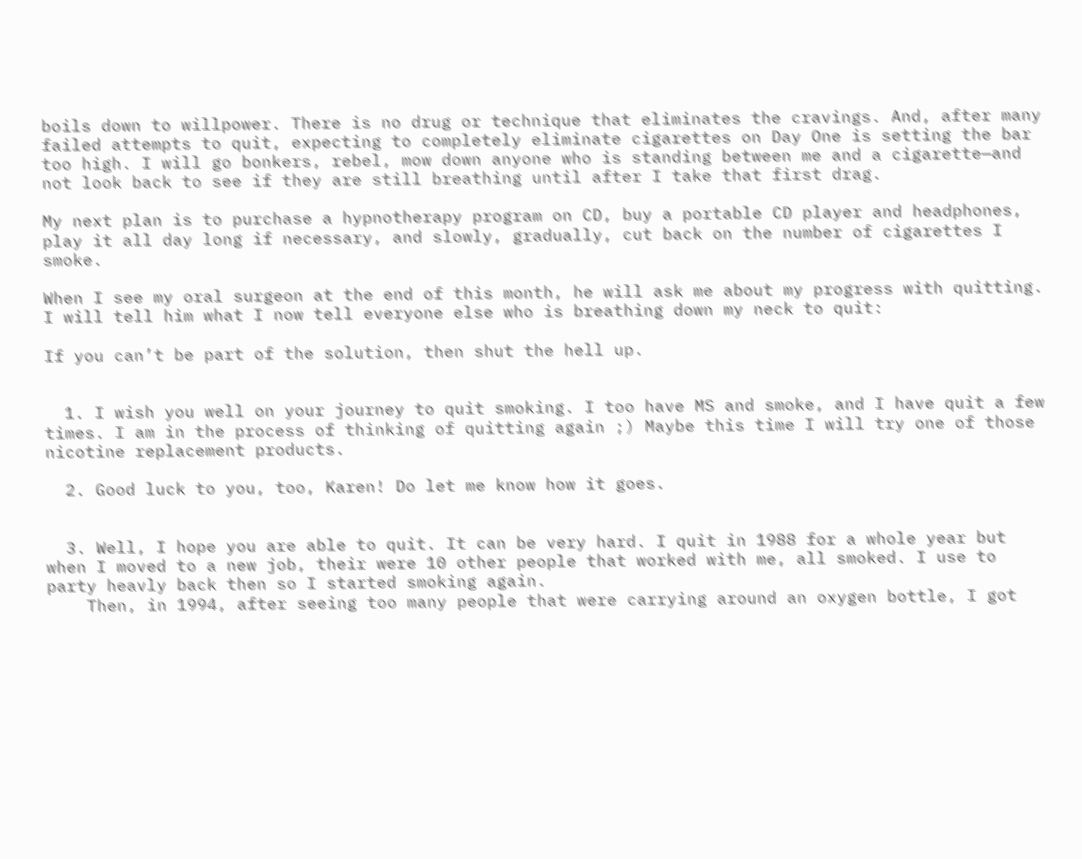boils down to willpower. There is no drug or technique that eliminates the cravings. And, after many failed attempts to quit, expecting to completely eliminate cigarettes on Day One is setting the bar too high. I will go bonkers, rebel, mow down anyone who is standing between me and a cigarette—and not look back to see if they are still breathing until after I take that first drag.

My next plan is to purchase a hypnotherapy program on CD, buy a portable CD player and headphones, play it all day long if necessary, and slowly, gradually, cut back on the number of cigarettes I smoke.

When I see my oral surgeon at the end of this month, he will ask me about my progress with quitting. I will tell him what I now tell everyone else who is breathing down my neck to quit:

If you can’t be part of the solution, then shut the hell up.


  1. I wish you well on your journey to quit smoking. I too have MS and smoke, and I have quit a few times. I am in the process of thinking of quitting again ;) Maybe this time I will try one of those nicotine replacement products.

  2. Good luck to you, too, Karen! Do let me know how it goes.


  3. Well, I hope you are able to quit. It can be very hard. I quit in 1988 for a whole year but when I moved to a new job, their were 10 other people that worked with me, all smoked. I use to party heavly back then so I started smoking again.
    Then, in 1994, after seeing too many people that were carrying around an oxygen bottle, I got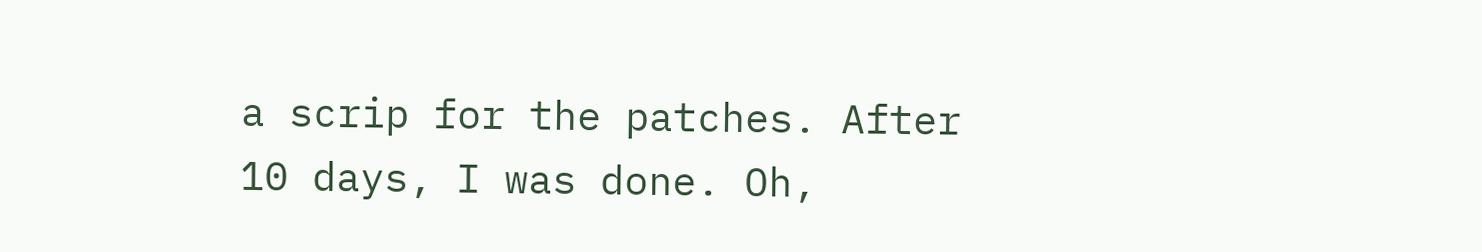a scrip for the patches. After 10 days, I was done. Oh,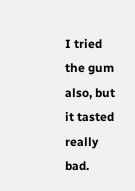I tried the gum also, but it tasted really bad.